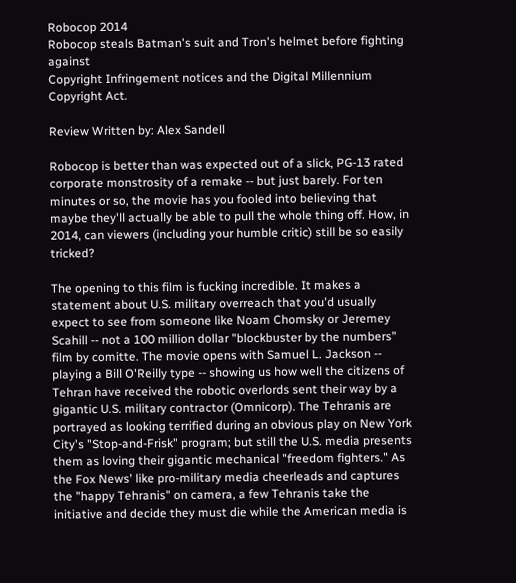Robocop 2014
Robocop steals Batman's suit and Tron's helmet before fighting against
Copyright Infringement notices and the Digital Millennium Copyright Act.

Review Written by: Alex Sandell

Robocop is better than was expected out of a slick, PG-13 rated corporate monstrosity of a remake -- but just barely. For ten minutes or so, the movie has you fooled into believing that maybe they'll actually be able to pull the whole thing off. How, in 2014, can viewers (including your humble critic) still be so easily tricked?

The opening to this film is fucking incredible. It makes a statement about U.S. military overreach that you'd usually expect to see from someone like Noam Chomsky or Jeremey Scahill -- not a 100 million dollar "blockbuster by the numbers" film by comitte. The movie opens with Samuel L. Jackson -- playing a Bill O'Reilly type -- showing us how well the citizens of Tehran have received the robotic overlords sent their way by a gigantic U.S. military contractor (Omnicorp). The Tehranis are portrayed as looking terrified during an obvious play on New York City's "Stop-and-Frisk" program; but still the U.S. media presents them as loving their gigantic mechanical "freedom fighters." As the Fox News' like pro-military media cheerleads and captures the "happy Tehranis" on camera, a few Tehranis take the initiative and decide they must die while the American media is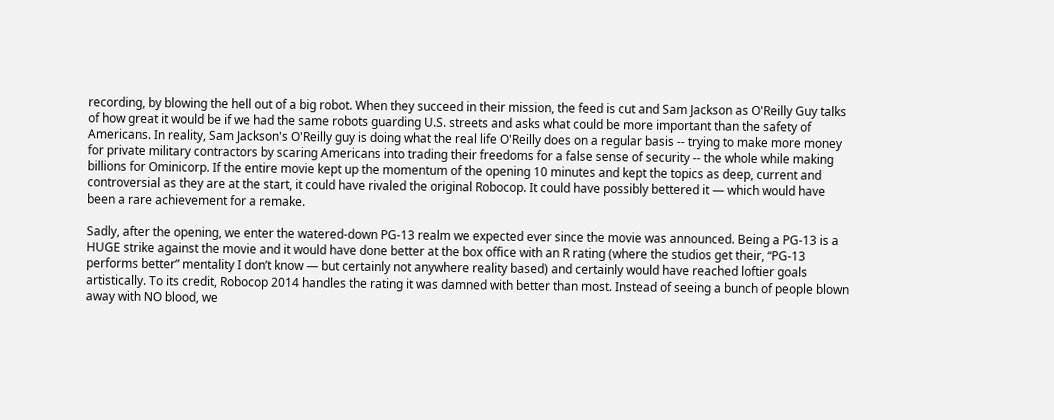recording, by blowing the hell out of a big robot. When they succeed in their mission, the feed is cut and Sam Jackson as O'Reilly Guy talks of how great it would be if we had the same robots guarding U.S. streets and asks what could be more important than the safety of Americans. In reality, Sam Jackson's O'Reilly guy is doing what the real life O'Reilly does on a regular basis -- trying to make more money for private military contractors by scaring Americans into trading their freedoms for a false sense of security -- the whole while making billions for Ominicorp. If the entire movie kept up the momentum of the opening 10 minutes and kept the topics as deep, current and controversial as they are at the start, it could have rivaled the original Robocop. It could have possibly bettered it — which would have been a rare achievement for a remake.

Sadly, after the opening, we enter the watered-down PG-13 realm we expected ever since the movie was announced. Being a PG-13 is a HUGE strike against the movie and it would have done better at the box office with an R rating (where the studios get their, “PG-13 performs better” mentality I don’t know — but certainly not anywhere reality based) and certainly would have reached loftier goals artistically. To its credit, Robocop 2014 handles the rating it was damned with better than most. Instead of seeing a bunch of people blown away with NO blood, we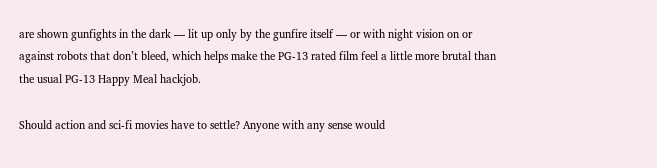are shown gunfights in the dark — lit up only by the gunfire itself — or with night vision on or against robots that don’t bleed, which helps make the PG-13 rated film feel a little more brutal than the usual PG-13 Happy Meal hackjob.

Should action and sci-fi movies have to settle? Anyone with any sense would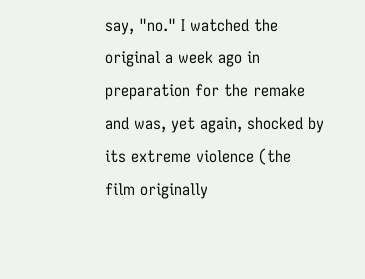say, "no." I watched the original a week ago in preparation for the remake and was, yet again, shocked by its extreme violence (the film originally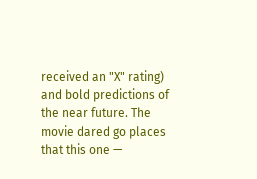received an "X" rating) and bold predictions of the near future. The movie dared go places that this one —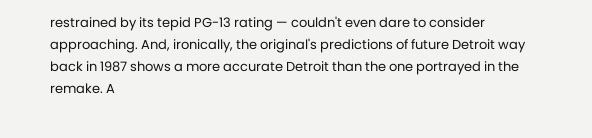restrained by its tepid PG-13 rating — couldn't even dare to consider approaching. And, ironically, the original's predictions of future Detroit way back in 1987 shows a more accurate Detroit than the one portrayed in the remake. A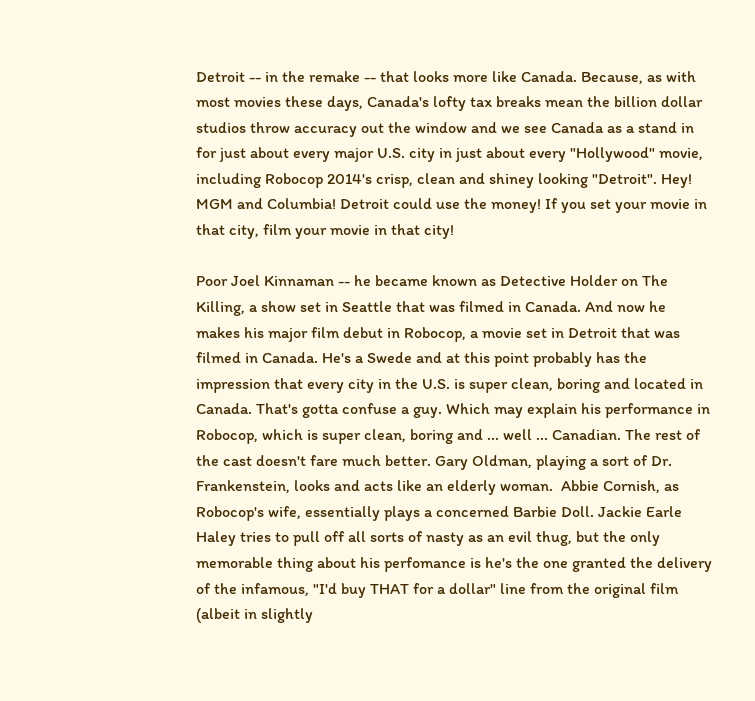Detroit -- in the remake -- that looks more like Canada. Because, as with most movies these days, Canada's lofty tax breaks mean the billion dollar studios throw accuracy out the window and we see Canada as a stand in for just about every major U.S. city in just about every "Hollywood" movie, including Robocop 2014's crisp, clean and shiney looking "Detroit". Hey! MGM and Columbia! Detroit could use the money! If you set your movie in that city, film your movie in that city!

Poor Joel Kinnaman -- he became known as Detective Holder on The Killing, a show set in Seattle that was filmed in Canada. And now he makes his major film debut in Robocop, a movie set in Detroit that was filmed in Canada. He's a Swede and at this point probably has the impression that every city in the U.S. is super clean, boring and located in Canada. That's gotta confuse a guy. Which may explain his performance in Robocop, which is super clean, boring and ... well ... Canadian. The rest of the cast doesn't fare much better. Gary Oldman, playing a sort of Dr. Frankenstein, looks and acts like an elderly woman.  Abbie Cornish, as Robocop's wife, essentially plays a concerned Barbie Doll. Jackie Earle Haley tries to pull off all sorts of nasty as an evil thug, but the only memorable thing about his perfomance is he's the one granted the delivery of the infamous, "I'd buy THAT for a dollar" line from the original film (albeit in slightly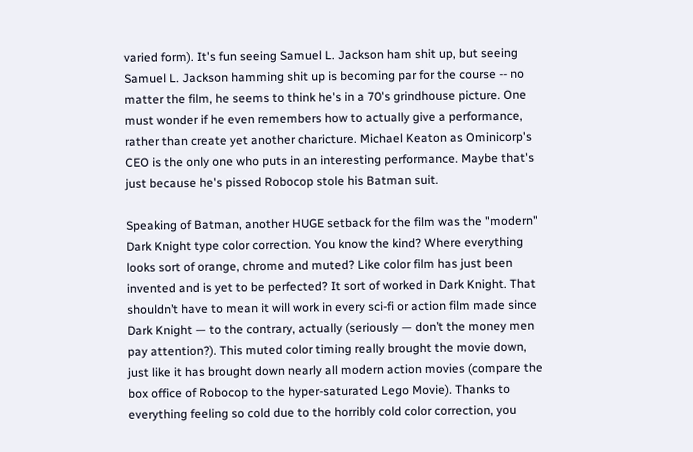varied form). It's fun seeing Samuel L. Jackson ham shit up, but seeing Samuel L. Jackson hamming shit up is becoming par for the course -- no matter the film, he seems to think he's in a 70's grindhouse picture. One must wonder if he even remembers how to actually give a performance, rather than create yet another charicture. Michael Keaton as Ominicorp's CEO is the only one who puts in an interesting performance. Maybe that's just because he's pissed Robocop stole his Batman suit.

Speaking of Batman, another HUGE setback for the film was the "modern" Dark Knight type color correction. You know the kind? Where everything looks sort of orange, chrome and muted? Like color film has just been invented and is yet to be perfected? It sort of worked in Dark Knight. That shouldn’t have to mean it will work in every sci-fi or action film made since Dark Knight — to the contrary, actually (seriously — don’t the money men pay attention?). This muted color timing really brought the movie down, just like it has brought down nearly all modern action movies (compare the box office of Robocop to the hyper-saturated Lego Movie). Thanks to everything feeling so cold due to the horribly cold color correction, you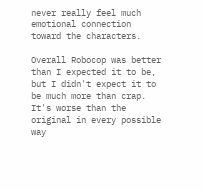never really feel much emotional connection toward the characters.

Overall Robocop was better than I expected it to be, but I didn't expect it to be much more than crap. It's worse than the original in every possible way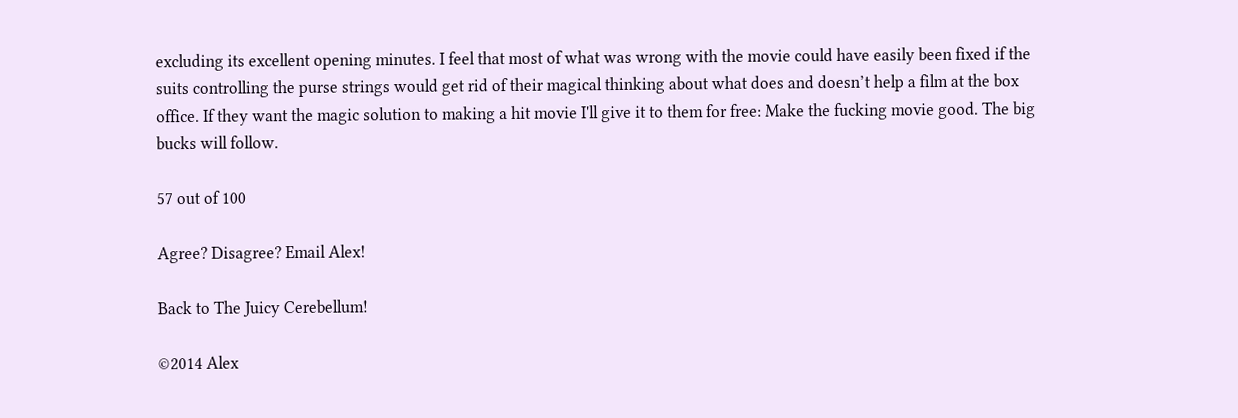excluding its excellent opening minutes. I feel that most of what was wrong with the movie could have easily been fixed if the suits controlling the purse strings would get rid of their magical thinking about what does and doesn’t help a film at the box office. If they want the magic solution to making a hit movie I'll give it to them for free: Make the fucking movie good. The big bucks will follow.

57 out of 100

Agree? Disagree? Email Alex!

Back to The Juicy Cerebellum!

©2014 Alex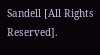Sandell [All Rights Reserved].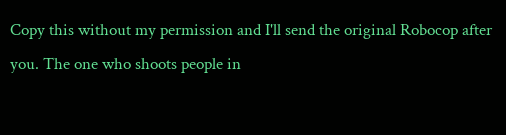Copy this without my permission and I'll send the original Robocop after you. The one who shoots people in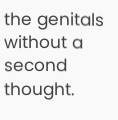the genitals without a second thought.